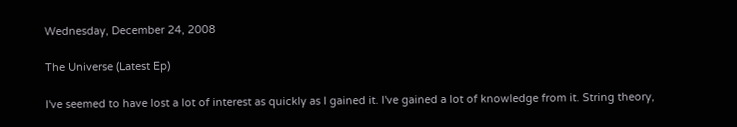Wednesday, December 24, 2008

The Universe (Latest Ep)

I've seemed to have lost a lot of interest as quickly as I gained it. I've gained a lot of knowledge from it. String theory,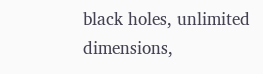black holes, unlimited dimensions,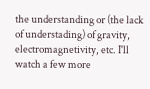the understanding or (the lack of understading) of gravity, electromagnetivity, etc. I'll watch a few more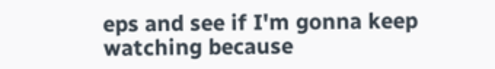eps and see if I'm gonna keep watching because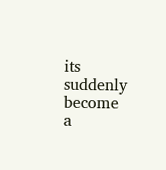its suddenly become a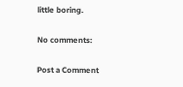little boring.

No comments:

Post a Comment